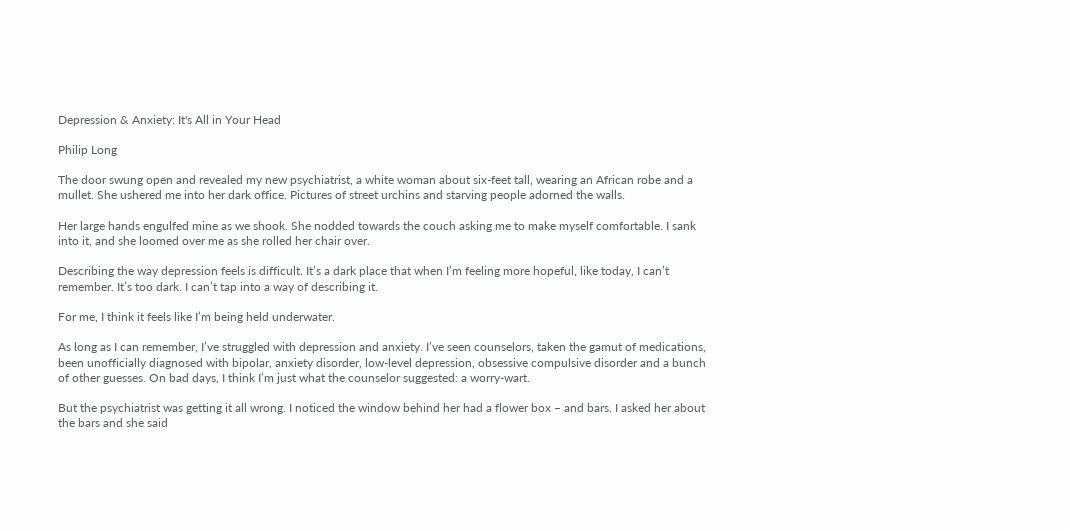Depression & Anxiety: It's All in Your Head

Philip Long

The door swung open and revealed my new psychiatrist, a white woman about six-feet tall, wearing an African robe and a mullet. She ushered me into her dark office. Pictures of street urchins and starving people adorned the walls.

Her large hands engulfed mine as we shook. She nodded towards the couch asking me to make myself comfortable. I sank into it, and she loomed over me as she rolled her chair over.

Describing the way depression feels is difficult. It’s a dark place that when I’m feeling more hopeful, like today, I can’t remember. It’s too dark. I can’t tap into a way of describing it.

For me, I think it feels like I’m being held underwater.

As long as I can remember, I’ve struggled with depression and anxiety. I’ve seen counselors, taken the gamut of medications, been unofficially diagnosed with bipolar, anxiety disorder, low-level depression, obsessive compulsive disorder and a bunch of other guesses. On bad days, I think I’m just what the counselor suggested: a worry-wart.

But the psychiatrist was getting it all wrong. I noticed the window behind her had a flower box – and bars. I asked her about the bars and she said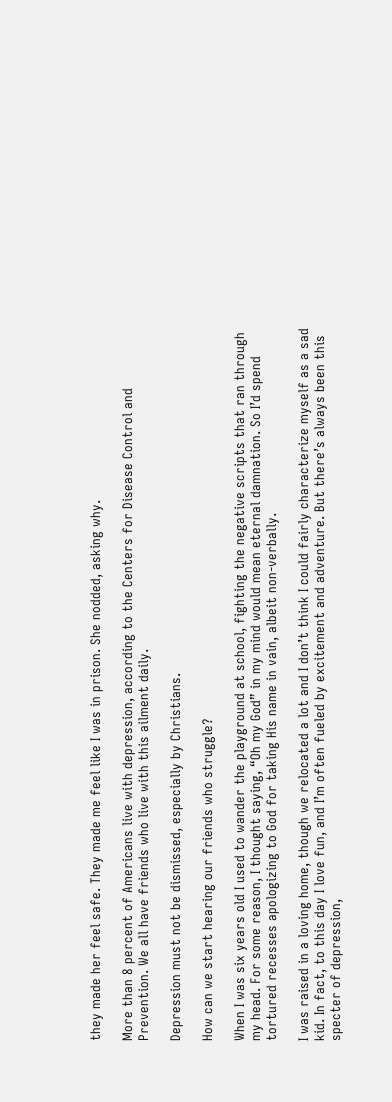they made her feel safe. They made me feel like I was in prison. She nodded, asking why.

More than 8 percent of Americans live with depression, according to the Centers for Disease Control and Prevention. We all have friends who live with this ailment daily.

Depression must not be dismissed, especially by Christians.

How can we start hearing our friends who struggle?

When I was six years old I used to wander the playground at school, fighting the negative scripts that ran through my head. For some reason, I thought saying, “Oh my God” in my mind would mean eternal damnation. So I’d spend tortured recesses apologizing to God for taking His name in vain, albeit non-verbally.

I was raised in a loving home, though we relocated a lot and I don’t think I could fairly characterize myself as a sad kid. In fact, to this day I love fun, and I’m often fueled by excitement and adventure. But there’s always been this specter of depression,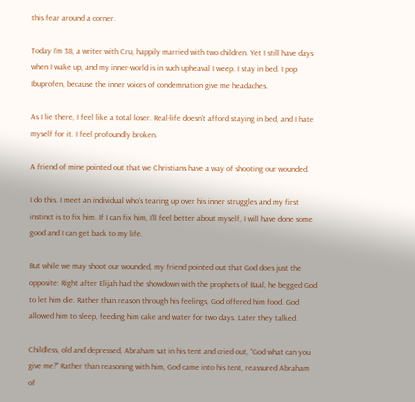this fear around a corner.

Today I’m 38, a writer with Cru, happily married with two children. Yet I still have days when I wake up, and my inner-world is in such upheaval I weep. I stay in bed. I pop Ibuprofen, because the inner voices of condemnation give me headaches.

As I lie there, I feel like a total loser. Real-life doesn’t afford staying in bed, and I hate myself for it. I feel profoundly broken.

A friend of mine pointed out that we Christians have a way of shooting our wounded.

I do this. I meet an individual who’s tearing up over his inner struggles and my first instinct is to fix him. If I can fix him, I’ll feel better about myself, I will have done some good and I can get back to my life.

But while we may shoot our wounded, my friend pointed out that God does just the opposite: Right after Elijah had the showdown with the prophets of Baal, he begged God to let him die. Rather than reason through his feelings, God offered him food. God allowed him to sleep, feeding him cake and water for two days. Later they talked.

Childless, old and depressed, Abraham sat in his tent and cried out, “God what can you give me?” Rather than reasoning with him, God came into his tent, reassured Abraham of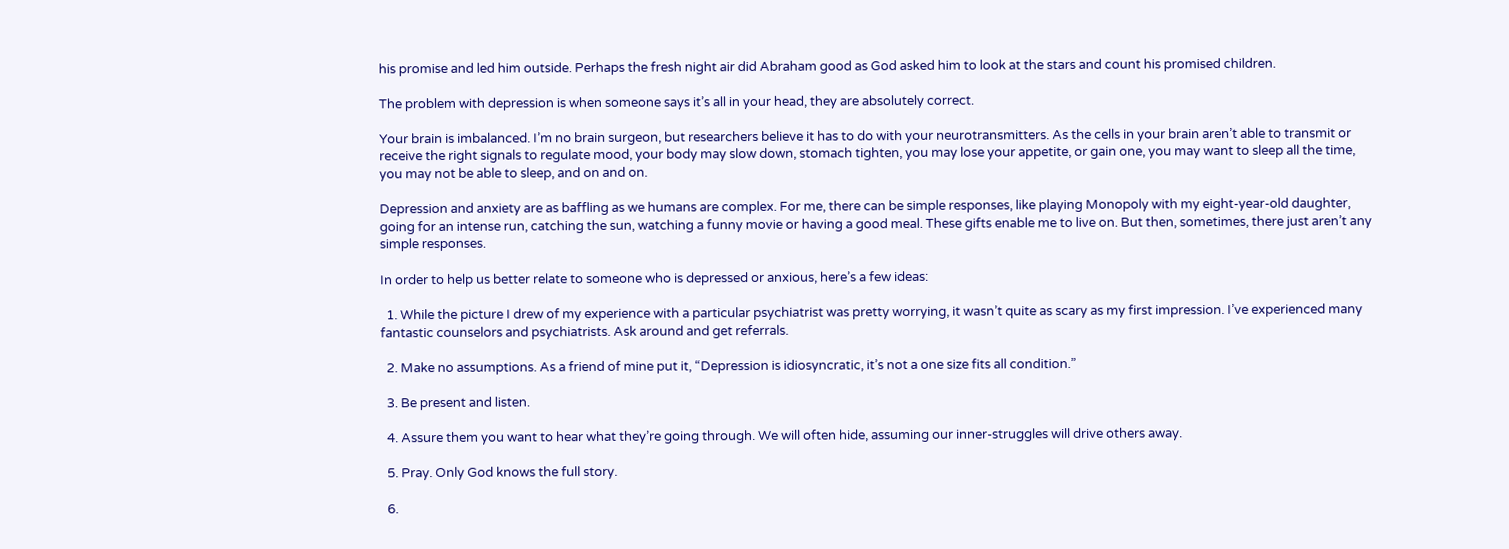his promise and led him outside. Perhaps the fresh night air did Abraham good as God asked him to look at the stars and count his promised children.

The problem with depression is when someone says it’s all in your head, they are absolutely correct.

Your brain is imbalanced. I’m no brain surgeon, but researchers believe it has to do with your neurotransmitters. As the cells in your brain aren’t able to transmit or receive the right signals to regulate mood, your body may slow down, stomach tighten, you may lose your appetite, or gain one, you may want to sleep all the time, you may not be able to sleep, and on and on.

Depression and anxiety are as baffling as we humans are complex. For me, there can be simple responses, like playing Monopoly with my eight-year-old daughter, going for an intense run, catching the sun, watching a funny movie or having a good meal. These gifts enable me to live on. But then, sometimes, there just aren’t any simple responses.

In order to help us better relate to someone who is depressed or anxious, here’s a few ideas:

  1. While the picture I drew of my experience with a particular psychiatrist was pretty worrying, it wasn’t quite as scary as my first impression. I’ve experienced many fantastic counselors and psychiatrists. Ask around and get referrals.

  2. Make no assumptions. As a friend of mine put it, “Depression is idiosyncratic, it’s not a one size fits all condition.”

  3. Be present and listen.

  4. Assure them you want to hear what they’re going through. We will often hide, assuming our inner-struggles will drive others away.

  5. Pray. Only God knows the full story.

  6.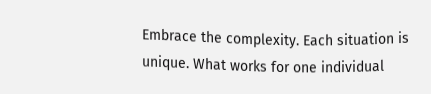Embrace the complexity. Each situation is unique. What works for one individual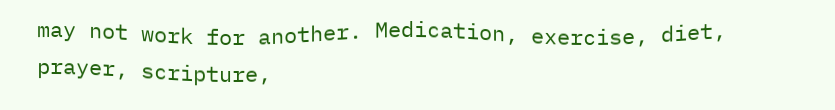may not work for another. Medication, exercise, diet, prayer, scripture,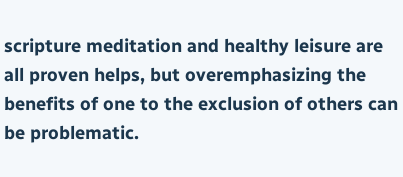scripture meditation and healthy leisure are all proven helps, but overemphasizing the benefits of one to the exclusion of others can be problematic.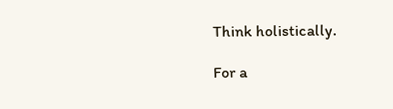Think holistically.

For a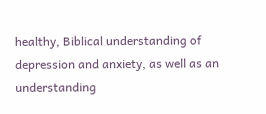healthy, Biblical understanding of depression and anxiety, as well as an understanding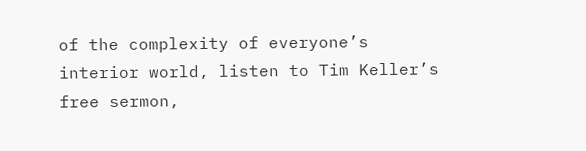of the complexity of everyone’s interior world, listen to Tim Keller’s free sermon,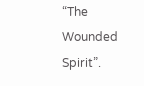“The Wounded Spirit”.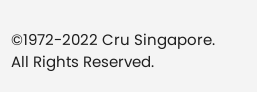©1972-2022 Cru Singapore. All Rights Reserved.